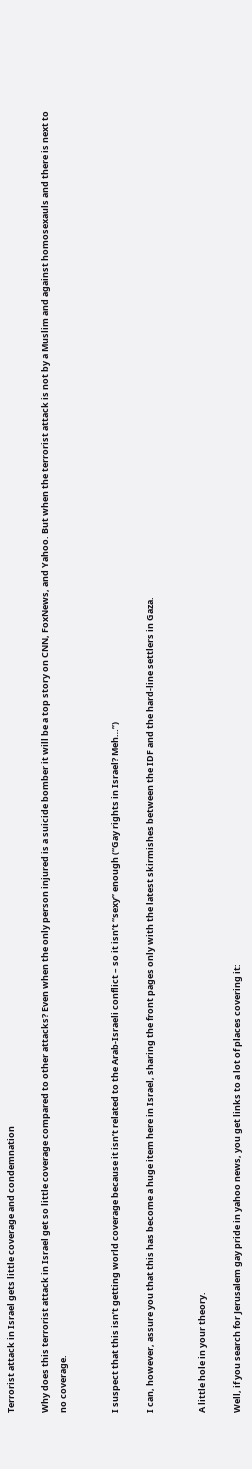Terrorist attack in Israel gets little coverage and condemnation

Why does this terrorist attack in Israel get so little coverage compared to other attacks? Even when the only person injured is a suicide bomber it will be a top story on CNN, FoxNews, and Yahoo. But when the terrorist attack is not by a Muslim and against homosexauls and there is next to no coverage.


I suspect that this isn’t getting world coverage because it isn’t related to the Arab-Israeli conflict – so it isn’t “sexy” enough (“Gay rights in Israel? Meh…”)

I can, however, assure you that this has become a huge item here in Israel, sharing the front pages only with the latest skirmishes between the IDF and the hard-line settlers in Gaza.


A little hole in your theory.

Well, if you search for Jerusalem gay pride in yahoo news, you get links to a lot of places covering it: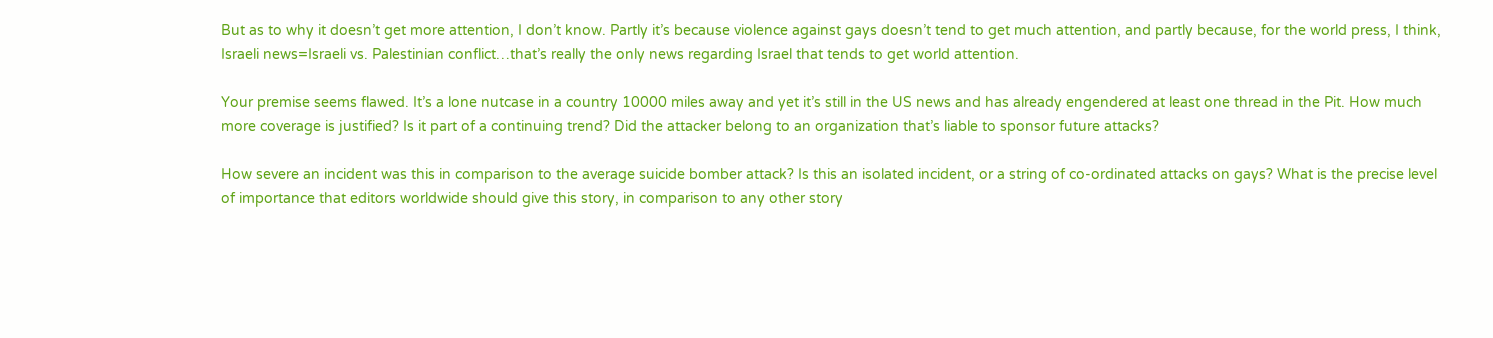But as to why it doesn’t get more attention, I don’t know. Partly it’s because violence against gays doesn’t tend to get much attention, and partly because, for the world press, I think, Israeli news=Israeli vs. Palestinian conflict…that’s really the only news regarding Israel that tends to get world attention.

Your premise seems flawed. It’s a lone nutcase in a country 10000 miles away and yet it’s still in the US news and has already engendered at least one thread in the Pit. How much more coverage is justified? Is it part of a continuing trend? Did the attacker belong to an organization that’s liable to sponsor future attacks?

How severe an incident was this in comparison to the average suicide bomber attack? Is this an isolated incident, or a string of co-ordinated attacks on gays? What is the precise level of importance that editors worldwide should give this story, in comparison to any other story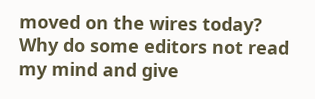moved on the wires today? Why do some editors not read my mind and give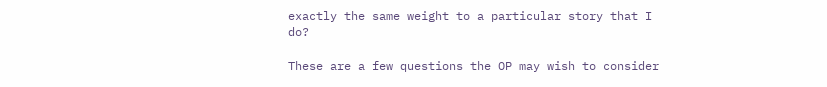exactly the same weight to a particular story that I do?

These are a few questions the OP may wish to consider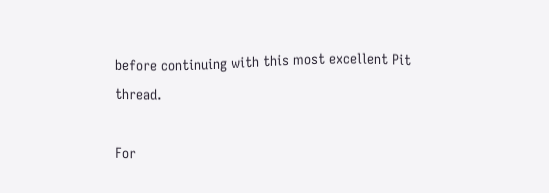before continuing with this most excellent Pit thread.

For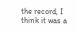the record, I think it was a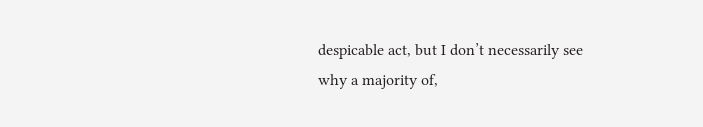despicable act, but I don’t necessarily see why a majority of,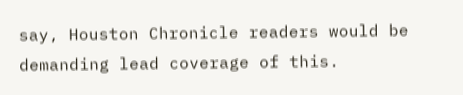say, Houston Chronicle readers would be demanding lead coverage of this.